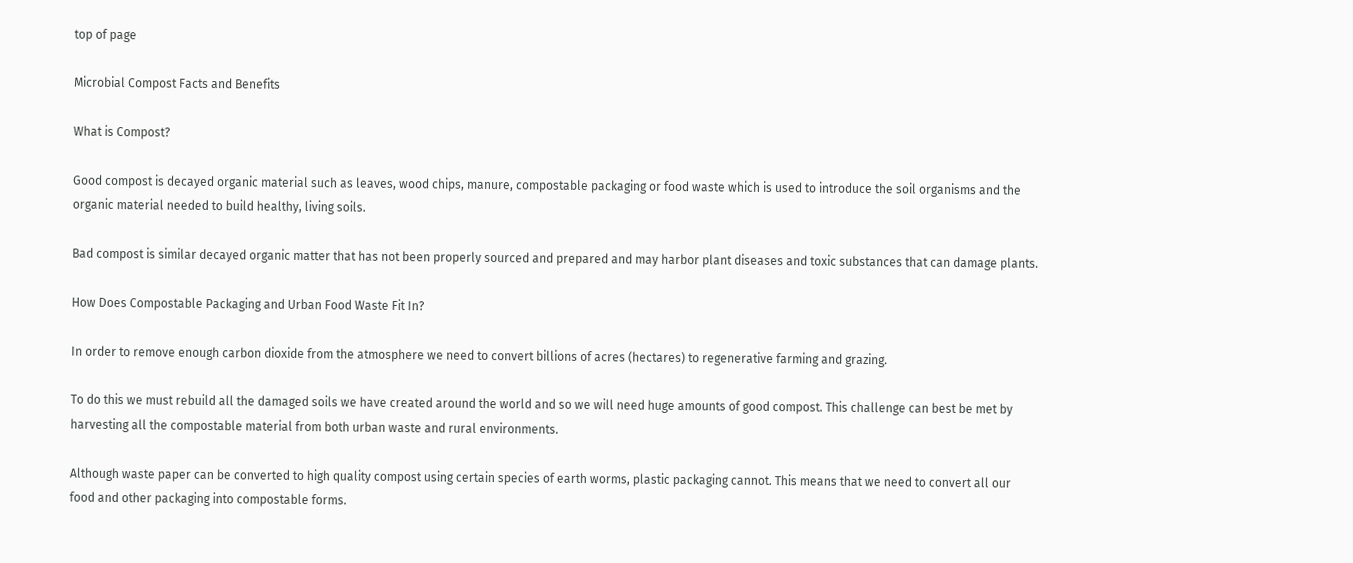top of page

Microbial Compost Facts and Benefits

What is Compost?

Good compost is decayed organic material such as leaves, wood chips, manure, compostable packaging or food waste which is used to introduce the soil organisms and the organic material needed to build healthy, living soils.

Bad compost is similar decayed organic matter that has not been properly sourced and prepared and may harbor plant diseases and toxic substances that can damage plants.

How Does Compostable Packaging and Urban Food Waste Fit In?

In order to remove enough carbon dioxide from the atmosphere we need to convert billions of acres (hectares) to regenerative farming and grazing.

To do this we must rebuild all the damaged soils we have created around the world and so we will need huge amounts of good compost. This challenge can best be met by harvesting all the compostable material from both urban waste and rural environments.

Although waste paper can be converted to high quality compost using certain species of earth worms, plastic packaging cannot. This means that we need to convert all our food and other packaging into compostable forms.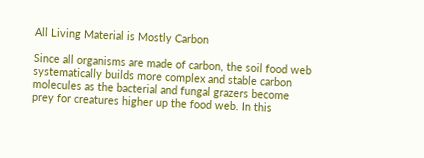All Living Material is Mostly Carbon

Since all organisms are made of carbon, the soil food web systematically builds more complex and stable carbon molecules as the bacterial and fungal grazers become prey for creatures higher up the food web. In this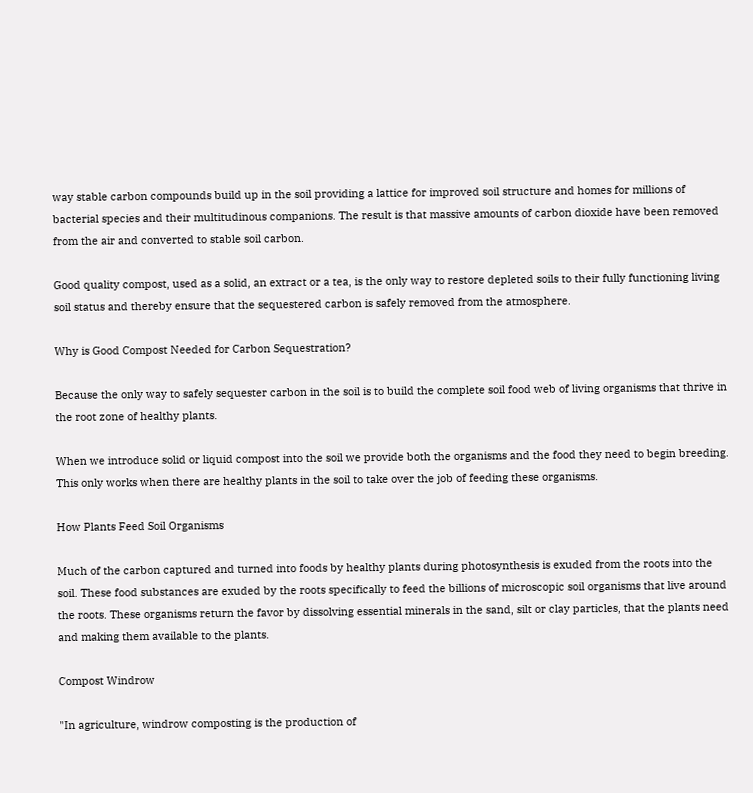way stable carbon compounds build up in the soil providing a lattice for improved soil structure and homes for millions of bacterial species and their multitudinous companions. The result is that massive amounts of carbon dioxide have been removed from the air and converted to stable soil carbon.

Good quality compost, used as a solid, an extract or a tea, is the only way to restore depleted soils to their fully functioning living soil status and thereby ensure that the sequestered carbon is safely removed from the atmosphere.

Why is Good Compost Needed for Carbon Sequestration?

Because the only way to safely sequester carbon in the soil is to build the complete soil food web of living organisms that thrive in the root zone of healthy plants.

When we introduce solid or liquid compost into the soil we provide both the organisms and the food they need to begin breeding. This only works when there are healthy plants in the soil to take over the job of feeding these organisms.

How Plants Feed Soil Organisms

Much of the carbon captured and turned into foods by healthy plants during photosynthesis is exuded from the roots into the soil. These food substances are exuded by the roots specifically to feed the billions of microscopic soil organisms that live around the roots. These organisms return the favor by dissolving essential minerals in the sand, silt or clay particles, that the plants need and making them available to the plants.

Compost Windrow

"In agriculture, windrow composting is the production of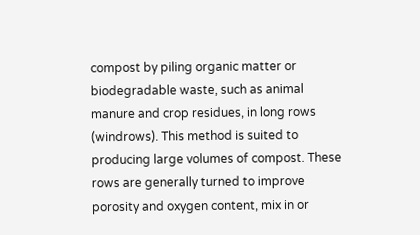compost by piling organic matter or biodegradable waste, such as animal manure and crop residues, in long rows (windrows). This method is suited to producing large volumes of compost. These rows are generally turned to improve porosity and oxygen content, mix in or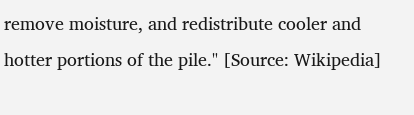remove moisture, and redistribute cooler and hotter portions of the pile." [Source: Wikipedia]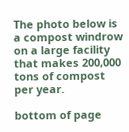The photo below is a compost windrow on a large facility that makes 200,000 tons of compost per year.

bottom of page